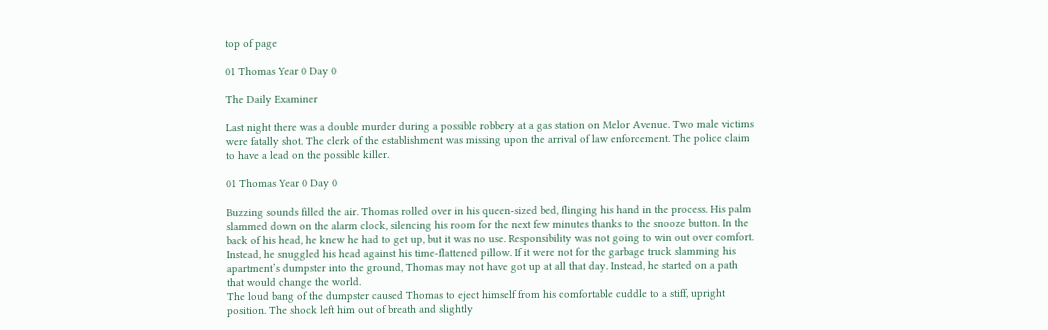top of page

01 Thomas Year 0 Day 0

The Daily Examiner

Last night there was a double murder during a possible robbery at a gas station on Melor Avenue. Two male victims were fatally shot. The clerk of the establishment was missing upon the arrival of law enforcement. The police claim to have a lead on the possible killer.

01 Thomas Year 0 Day 0

Buzzing sounds filled the air. Thomas rolled over in his queen-sized bed, flinging his hand in the process. His palm slammed down on the alarm clock, silencing his room for the next few minutes thanks to the snooze button. In the back of his head, he knew he had to get up, but it was no use. Responsibility was not going to win out over comfort. Instead, he snuggled his head against his time-flattened pillow. If it were not for the garbage truck slamming his apartment’s dumpster into the ground, Thomas may not have got up at all that day. Instead, he started on a path that would change the world.
The loud bang of the dumpster caused Thomas to eject himself from his comfortable cuddle to a stiff, upright position. The shock left him out of breath and slightly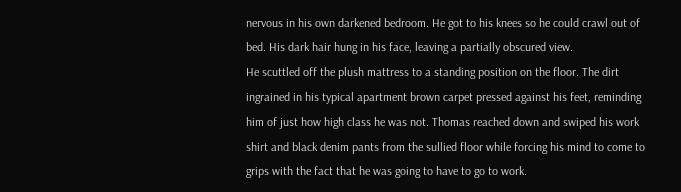nervous in his own darkened bedroom. He got to his knees so he could crawl out of bed. His dark hair hung in his face, leaving a partially obscured view.
He scuttled off the plush mattress to a standing position on the floor. The dirt ingrained in his typical apartment brown carpet pressed against his feet, reminding him of just how high class he was not. Thomas reached down and swiped his work shirt and black denim pants from the sullied floor while forcing his mind to come to grips with the fact that he was going to have to go to work.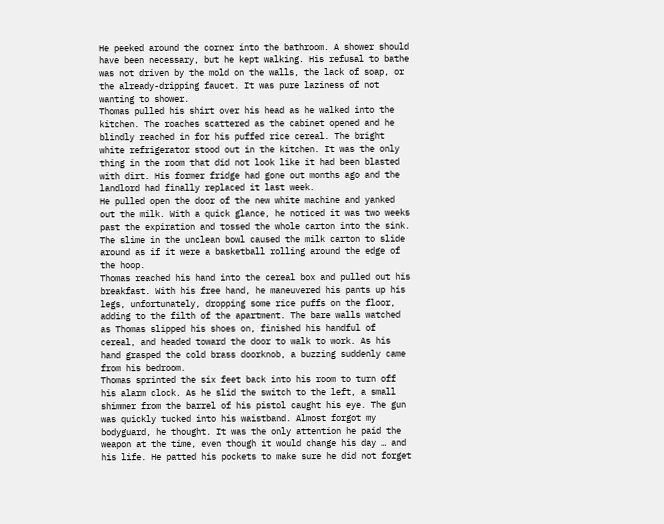He peeked around the corner into the bathroom. A shower should have been necessary, but he kept walking. His refusal to bathe was not driven by the mold on the walls, the lack of soap, or the already-dripping faucet. It was pure laziness of not wanting to shower.
Thomas pulled his shirt over his head as he walked into the kitchen. The roaches scattered as the cabinet opened and he blindly reached in for his puffed rice cereal. The bright white refrigerator stood out in the kitchen. It was the only thing in the room that did not look like it had been blasted with dirt. His former fridge had gone out months ago and the landlord had finally replaced it last week.
He pulled open the door of the new white machine and yanked out the milk. With a quick glance, he noticed it was two weeks past the expiration and tossed the whole carton into the sink. The slime in the unclean bowl caused the milk carton to slide around as if it were a basketball rolling around the edge of the hoop.
Thomas reached his hand into the cereal box and pulled out his breakfast. With his free hand, he maneuvered his pants up his legs, unfortunately, dropping some rice puffs on the floor, adding to the filth of the apartment. The bare walls watched as Thomas slipped his shoes on, finished his handful of cereal, and headed toward the door to walk to work. As his hand grasped the cold brass doorknob, a buzzing suddenly came from his bedroom.
Thomas sprinted the six feet back into his room to turn off his alarm clock. As he slid the switch to the left, a small shimmer from the barrel of his pistol caught his eye. The gun was quickly tucked into his waistband. Almost forgot my bodyguard, he thought. It was the only attention he paid the weapon at the time, even though it would change his day … and his life. He patted his pockets to make sure he did not forget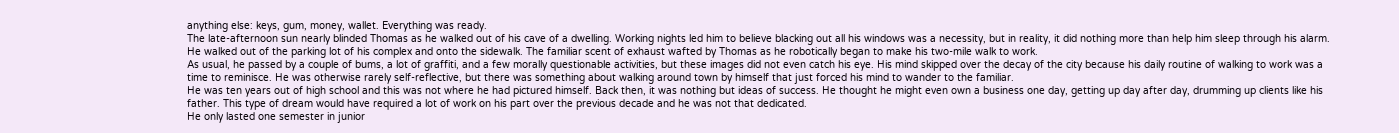anything else: keys, gum, money, wallet. Everything was ready.
The late-afternoon sun nearly blinded Thomas as he walked out of his cave of a dwelling. Working nights led him to believe blacking out all his windows was a necessity, but in reality, it did nothing more than help him sleep through his alarm. He walked out of the parking lot of his complex and onto the sidewalk. The familiar scent of exhaust wafted by Thomas as he robotically began to make his two-mile walk to work.
As usual, he passed by a couple of bums, a lot of graffiti, and a few morally questionable activities, but these images did not even catch his eye. His mind skipped over the decay of the city because his daily routine of walking to work was a time to reminisce. He was otherwise rarely self-reflective, but there was something about walking around town by himself that just forced his mind to wander to the familiar.
He was ten years out of high school and this was not where he had pictured himself. Back then, it was nothing but ideas of success. He thought he might even own a business one day, getting up day after day, drumming up clients like his father. This type of dream would have required a lot of work on his part over the previous decade and he was not that dedicated.
He only lasted one semester in junior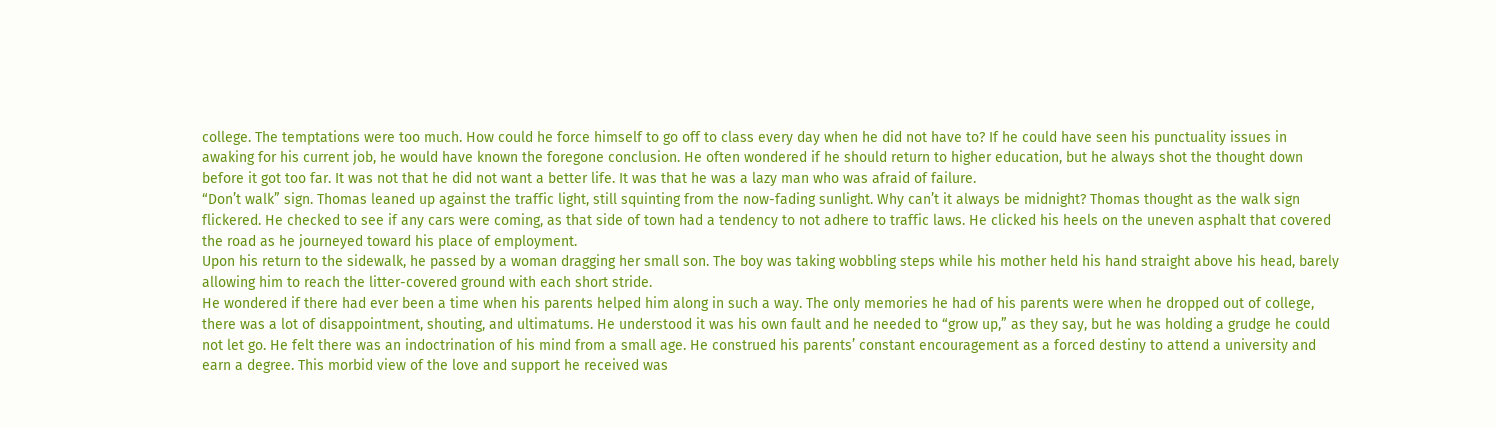college. The temptations were too much. How could he force himself to go off to class every day when he did not have to? If he could have seen his punctuality issues in awaking for his current job, he would have known the foregone conclusion. He often wondered if he should return to higher education, but he always shot the thought down before it got too far. It was not that he did not want a better life. It was that he was a lazy man who was afraid of failure.
“Don’t walk” sign. Thomas leaned up against the traffic light, still squinting from the now-fading sunlight. Why can’t it always be midnight? Thomas thought as the walk sign flickered. He checked to see if any cars were coming, as that side of town had a tendency to not adhere to traffic laws. He clicked his heels on the uneven asphalt that covered the road as he journeyed toward his place of employment.
Upon his return to the sidewalk, he passed by a woman dragging her small son. The boy was taking wobbling steps while his mother held his hand straight above his head, barely allowing him to reach the litter-covered ground with each short stride.
He wondered if there had ever been a time when his parents helped him along in such a way. The only memories he had of his parents were when he dropped out of college, there was a lot of disappointment, shouting, and ultimatums. He understood it was his own fault and he needed to “grow up,” as they say, but he was holding a grudge he could not let go. He felt there was an indoctrination of his mind from a small age. He construed his parents’ constant encouragement as a forced destiny to attend a university and earn a degree. This morbid view of the love and support he received was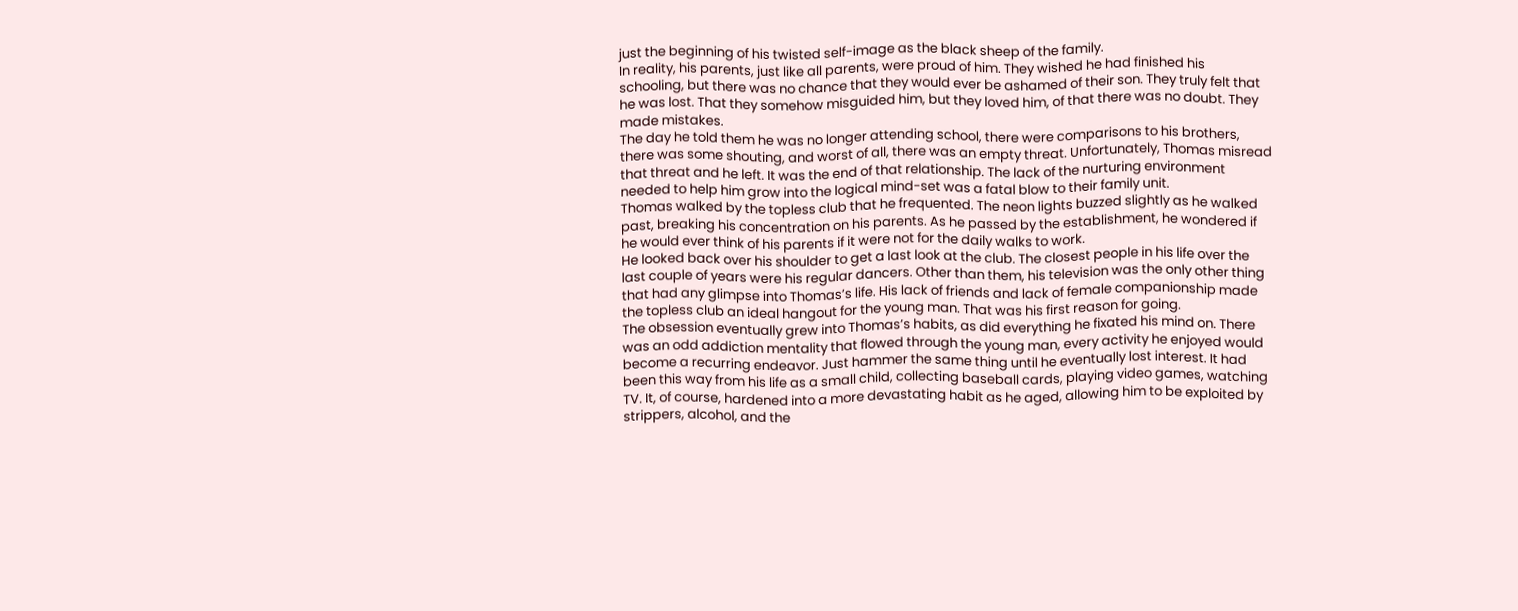just the beginning of his twisted self-image as the black sheep of the family.
In reality, his parents, just like all parents, were proud of him. They wished he had finished his schooling, but there was no chance that they would ever be ashamed of their son. They truly felt that he was lost. That they somehow misguided him, but they loved him, of that there was no doubt. They made mistakes.
The day he told them he was no longer attending school, there were comparisons to his brothers, there was some shouting, and worst of all, there was an empty threat. Unfortunately, Thomas misread that threat and he left. It was the end of that relationship. The lack of the nurturing environment needed to help him grow into the logical mind-set was a fatal blow to their family unit.
Thomas walked by the topless club that he frequented. The neon lights buzzed slightly as he walked past, breaking his concentration on his parents. As he passed by the establishment, he wondered if he would ever think of his parents if it were not for the daily walks to work.
He looked back over his shoulder to get a last look at the club. The closest people in his life over the last couple of years were his regular dancers. Other than them, his television was the only other thing that had any glimpse into Thomas’s life. His lack of friends and lack of female companionship made the topless club an ideal hangout for the young man. That was his first reason for going.
The obsession eventually grew into Thomas’s habits, as did everything he fixated his mind on. There was an odd addiction mentality that flowed through the young man, every activity he enjoyed would become a recurring endeavor. Just hammer the same thing until he eventually lost interest. It had been this way from his life as a small child, collecting baseball cards, playing video games, watching TV. It, of course, hardened into a more devastating habit as he aged, allowing him to be exploited by strippers, alcohol, and the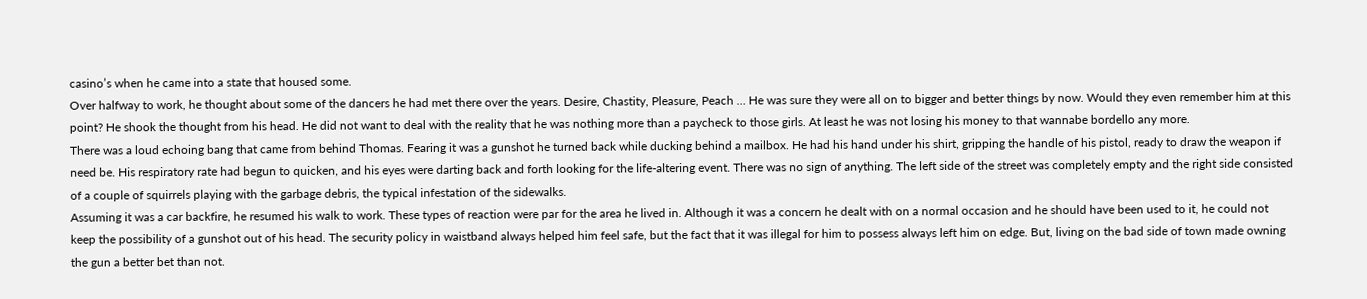casino’s when he came into a state that housed some.
Over halfway to work, he thought about some of the dancers he had met there over the years. Desire, Chastity, Pleasure, Peach … He was sure they were all on to bigger and better things by now. Would they even remember him at this point? He shook the thought from his head. He did not want to deal with the reality that he was nothing more than a paycheck to those girls. At least he was not losing his money to that wannabe bordello any more.
There was a loud echoing bang that came from behind Thomas. Fearing it was a gunshot he turned back while ducking behind a mailbox. He had his hand under his shirt, gripping the handle of his pistol, ready to draw the weapon if need be. His respiratory rate had begun to quicken, and his eyes were darting back and forth looking for the life-altering event. There was no sign of anything. The left side of the street was completely empty and the right side consisted of a couple of squirrels playing with the garbage debris, the typical infestation of the sidewalks.
Assuming it was a car backfire, he resumed his walk to work. These types of reaction were par for the area he lived in. Although it was a concern he dealt with on a normal occasion and he should have been used to it, he could not keep the possibility of a gunshot out of his head. The security policy in waistband always helped him feel safe, but the fact that it was illegal for him to possess always left him on edge. But, living on the bad side of town made owning the gun a better bet than not.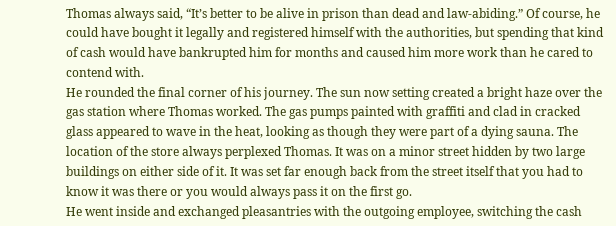Thomas always said, “It’s better to be alive in prison than dead and law-abiding.” Of course, he could have bought it legally and registered himself with the authorities, but spending that kind of cash would have bankrupted him for months and caused him more work than he cared to contend with.
He rounded the final corner of his journey. The sun now setting created a bright haze over the gas station where Thomas worked. The gas pumps painted with graffiti and clad in cracked glass appeared to wave in the heat, looking as though they were part of a dying sauna. The location of the store always perplexed Thomas. It was on a minor street hidden by two large buildings on either side of it. It was set far enough back from the street itself that you had to know it was there or you would always pass it on the first go.
He went inside and exchanged pleasantries with the outgoing employee, switching the cash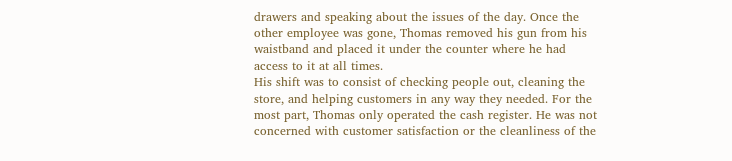drawers and speaking about the issues of the day. Once the other employee was gone, Thomas removed his gun from his waistband and placed it under the counter where he had access to it at all times.
His shift was to consist of checking people out, cleaning the store, and helping customers in any way they needed. For the most part, Thomas only operated the cash register. He was not concerned with customer satisfaction or the cleanliness of the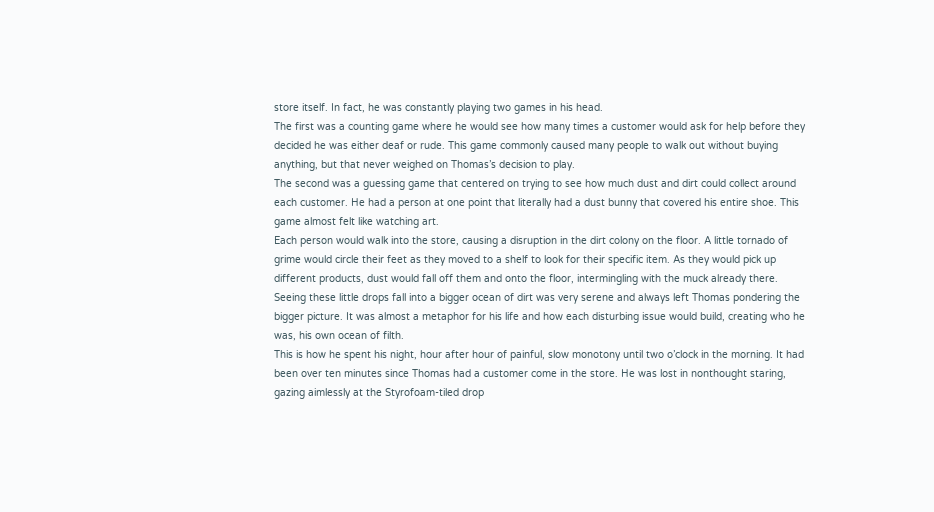store itself. In fact, he was constantly playing two games in his head.
The first was a counting game where he would see how many times a customer would ask for help before they decided he was either deaf or rude. This game commonly caused many people to walk out without buying anything, but that never weighed on Thomas’s decision to play.
The second was a guessing game that centered on trying to see how much dust and dirt could collect around each customer. He had a person at one point that literally had a dust bunny that covered his entire shoe. This game almost felt like watching art.
Each person would walk into the store, causing a disruption in the dirt colony on the floor. A little tornado of grime would circle their feet as they moved to a shelf to look for their specific item. As they would pick up different products, dust would fall off them and onto the floor, intermingling with the muck already there.
Seeing these little drops fall into a bigger ocean of dirt was very serene and always left Thomas pondering the bigger picture. It was almost a metaphor for his life and how each disturbing issue would build, creating who he was, his own ocean of filth.
This is how he spent his night, hour after hour of painful, slow monotony until two o’clock in the morning. It had been over ten minutes since Thomas had a customer come in the store. He was lost in nonthought staring, gazing aimlessly at the Styrofoam-tiled drop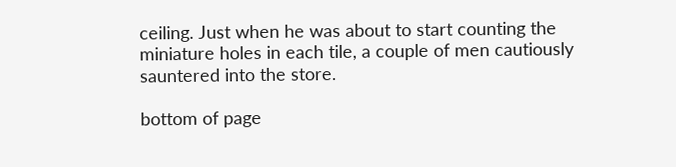ceiling. Just when he was about to start counting the miniature holes in each tile, a couple of men cautiously sauntered into the store.

bottom of page